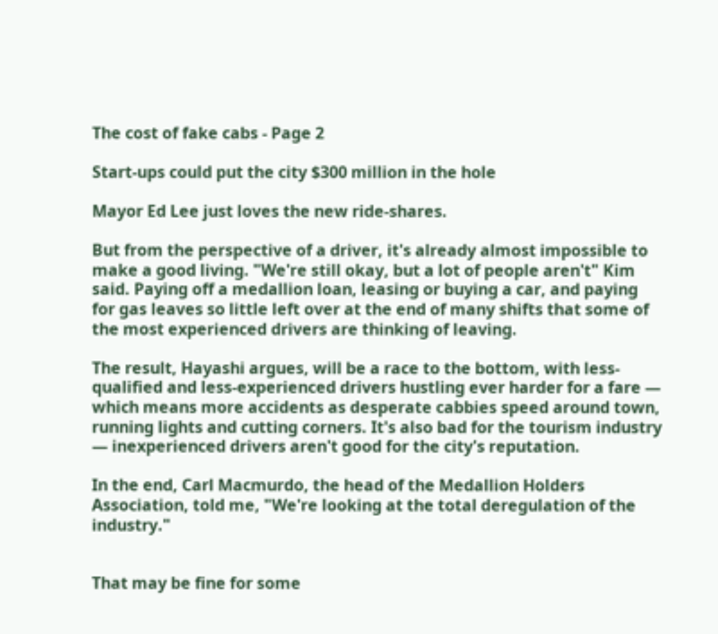The cost of fake cabs - Page 2

Start-ups could put the city $300 million in the hole

Mayor Ed Lee just loves the new ride-shares.

But from the perspective of a driver, it's already almost impossible to make a good living. "We're still okay, but a lot of people aren't" Kim said. Paying off a medallion loan, leasing or buying a car, and paying for gas leaves so little left over at the end of many shifts that some of the most experienced drivers are thinking of leaving.

The result, Hayashi argues, will be a race to the bottom, with less-qualified and less-experienced drivers hustling ever harder for a fare — which means more accidents as desperate cabbies speed around town, running lights and cutting corners. It's also bad for the tourism industry — inexperienced drivers aren't good for the city's reputation.

In the end, Carl Macmurdo, the head of the Medallion Holders Association, told me, "We're looking at the total deregulation of the industry."


That may be fine for some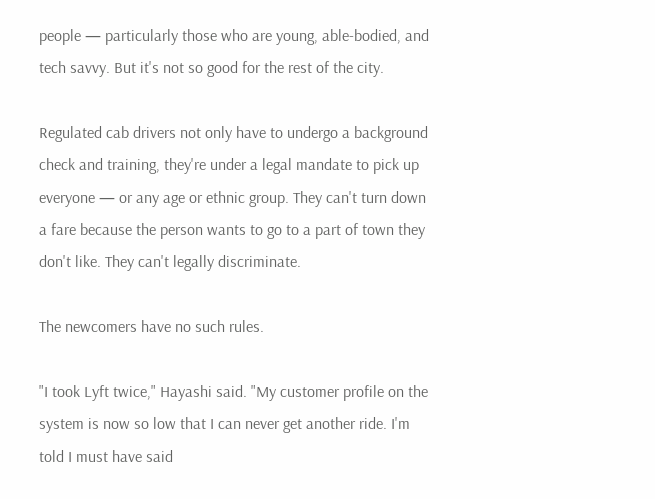people — particularly those who are young, able-bodied, and tech savvy. But it's not so good for the rest of the city.

Regulated cab drivers not only have to undergo a background check and training, they're under a legal mandate to pick up everyone — or any age or ethnic group. They can't turn down a fare because the person wants to go to a part of town they don't like. They can't legally discriminate.

The newcomers have no such rules.

"I took Lyft twice," Hayashi said. "My customer profile on the system is now so low that I can never get another ride. I'm told I must have said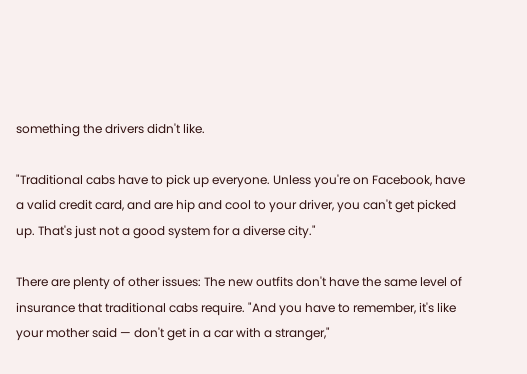something the drivers didn't like.

"Traditional cabs have to pick up everyone. Unless you're on Facebook, have a valid credit card, and are hip and cool to your driver, you can't get picked up. That's just not a good system for a diverse city."

There are plenty of other issues: The new outfits don't have the same level of insurance that traditional cabs require. "And you have to remember, it's like your mother said — don't get in a car with a stranger,"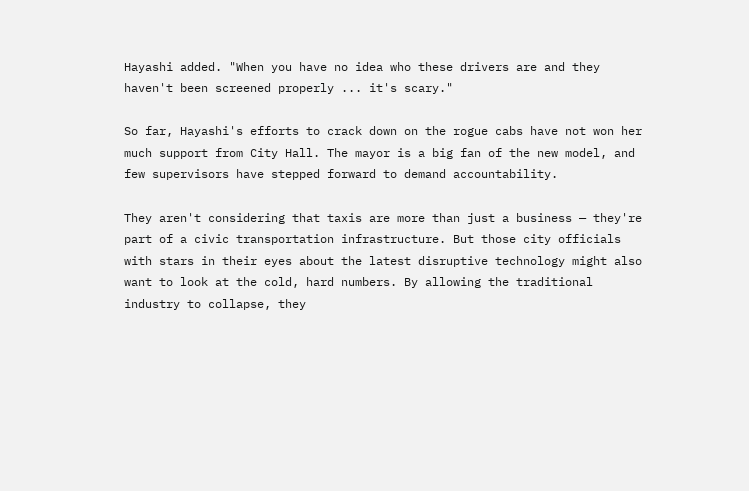Hayashi added. "When you have no idea who these drivers are and they haven't been screened properly ... it's scary."

So far, Hayashi's efforts to crack down on the rogue cabs have not won her much support from City Hall. The mayor is a big fan of the new model, and few supervisors have stepped forward to demand accountability.

They aren't considering that taxis are more than just a business — they're part of a civic transportation infrastructure. But those city officials with stars in their eyes about the latest disruptive technology might also want to look at the cold, hard numbers. By allowing the traditional industry to collapse, they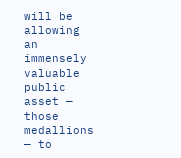will be allowing an immensely valuable public asset — those medallions — to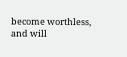become worthless, and will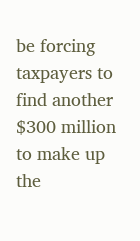be forcing taxpayers to find another $300 million to make up the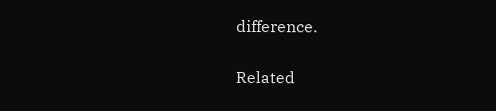difference.

Related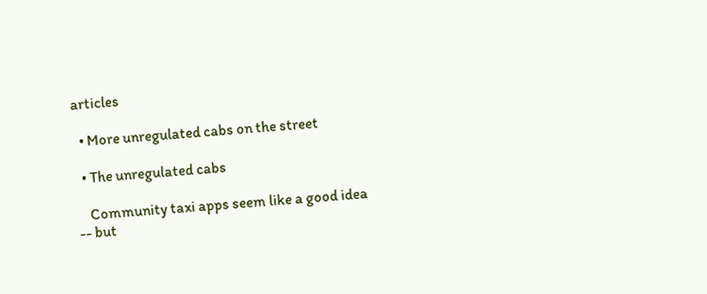articles

  • More unregulated cabs on the street

  • The unregulated cabs

    Community taxi apps seem like a good idea -- but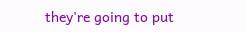they're going to put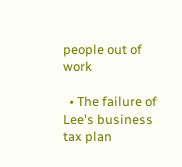people out of work

  • The failure of Lee's business tax plan